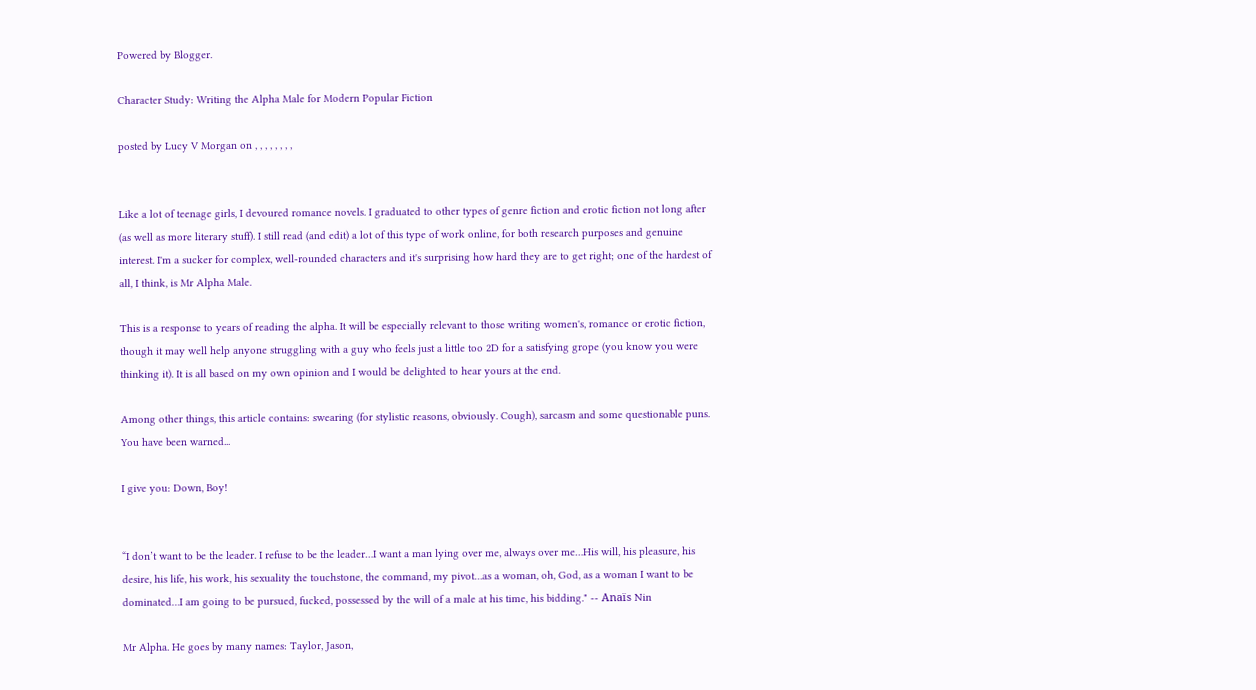Powered by Blogger.

Character Study: Writing the Alpha Male for Modern Popular Fiction

posted by Lucy V Morgan on , , , , , , , ,


Like a lot of teenage girls, I devoured romance novels. I graduated to other types of genre fiction and erotic fiction not long after (as well as more literary stuff). I still read (and edit) a lot of this type of work online, for both research purposes and genuine interest. I'm a sucker for complex, well-rounded characters and it's surprising how hard they are to get right; one of the hardest of all, I think, is Mr Alpha Male.

This is a response to years of reading the alpha. It will be especially relevant to those writing women's, romance or erotic fiction, though it may well help anyone struggling with a guy who feels just a little too 2D for a satisfying grope (you know you were thinking it). It is all based on my own opinion and I would be delighted to hear yours at the end.

Among other things, this article contains: swearing (for stylistic reasons, obviously. Cough), sarcasm and some questionable puns. You have been warned...

I give you: Down, Boy!


“I don’t want to be the leader. I refuse to be the leader…I want a man lying over me, always over me…His will, his pleasure, his desire, his life, his work, his sexuality the touchstone, the command, my pivot…as a woman, oh, God, as a woman I want to be dominated…I am going to be pursued, fucked, possessed by the will of a male at his time, his bidding." -- Anaïs Nin

Mr Alpha. He goes by many names: Taylor, Jason,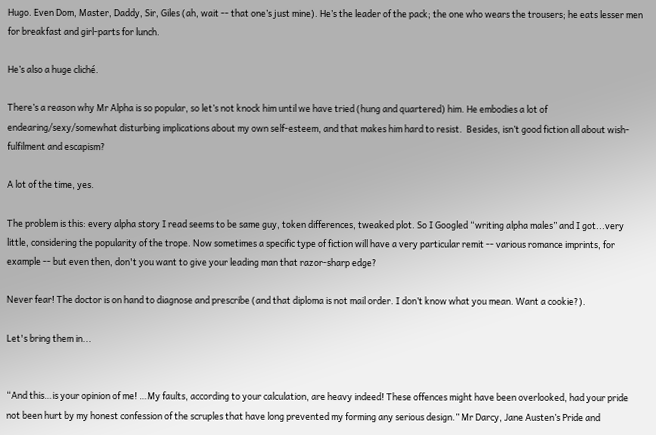Hugo. Even Dom, Master, Daddy, Sir, Giles (ah, wait -- that one’s just mine). He’s the leader of the pack; the one who wears the trousers; he eats lesser men for breakfast and girl-parts for lunch.

He’s also a huge cliché.

There’s a reason why Mr Alpha is so popular, so let’s not knock him until we have tried (hung and quartered) him. He embodies a lot of endearing/sexy/somewhat disturbing implications about my own self-esteem, and that makes him hard to resist.  Besides, isn’t good fiction all about wish-fulfilment and escapism?

A lot of the time, yes.

The problem is this: every alpha story I read seems to be same guy, token differences, tweaked plot. So I Googled “writing alpha males” and I got...very little, considering the popularity of the trope. Now sometimes a specific type of fiction will have a very particular remit -- various romance imprints, for example -- but even then, don't you want to give your leading man that razor-sharp edge?

Never fear! The doctor is on hand to diagnose and prescribe (and that diploma is not mail order. I don’t know what you mean. Want a cookie?).

Let's bring them in...


“And this…is your opinion of me! …My faults, according to your calculation, are heavy indeed! These offences might have been overlooked, had your pride not been hurt by my honest confession of the scruples that have long prevented my forming any serious design.” Mr Darcy, Jane Austen’s Pride and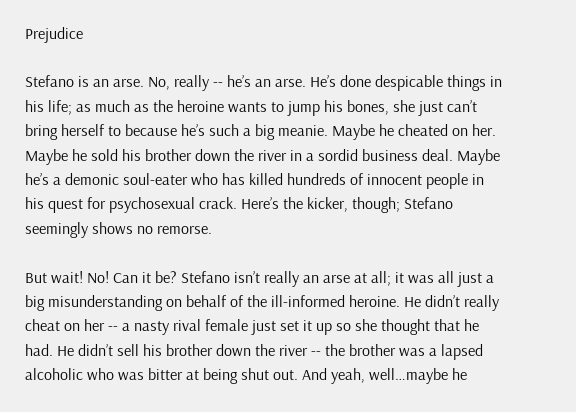Prejudice

Stefano is an arse. No, really -- he’s an arse. He’s done despicable things in his life; as much as the heroine wants to jump his bones, she just can’t bring herself to because he’s such a big meanie. Maybe he cheated on her. Maybe he sold his brother down the river in a sordid business deal. Maybe he’s a demonic soul-eater who has killed hundreds of innocent people in his quest for psychosexual crack. Here’s the kicker, though; Stefano seemingly shows no remorse.

But wait! No! Can it be? Stefano isn’t really an arse at all; it was all just a big misunderstanding on behalf of the ill-informed heroine. He didn’t really cheat on her -- a nasty rival female just set it up so she thought that he had. He didn’t sell his brother down the river -- the brother was a lapsed alcoholic who was bitter at being shut out. And yeah, well…maybe he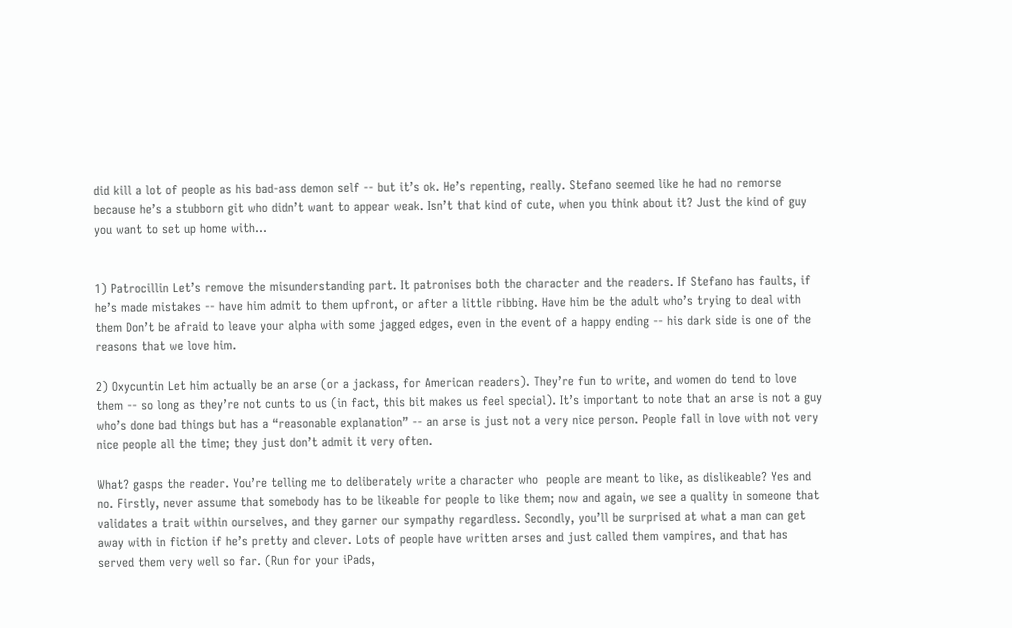did kill a lot of people as his bad-ass demon self -- but it’s ok. He’s repenting, really. Stefano seemed like he had no remorse because he’s a stubborn git who didn’t want to appear weak. Isn’t that kind of cute, when you think about it? Just the kind of guy you want to set up home with…


1) Patrocillin Let’s remove the misunderstanding part. It patronises both the character and the readers. If Stefano has faults, if he’s made mistakes -- have him admit to them upfront, or after a little ribbing. Have him be the adult who’s trying to deal with them Don’t be afraid to leave your alpha with some jagged edges, even in the event of a happy ending -- his dark side is one of the reasons that we love him.

2) Oxycuntin Let him actually be an arse (or a jackass, for American readers). They’re fun to write, and women do tend to love them -- so long as they’re not cunts to us (in fact, this bit makes us feel special). It’s important to note that an arse is not a guy who’s done bad things but has a “reasonable explanation” -- an arse is just not a very nice person. People fall in love with not very nice people all the time; they just don’t admit it very often.

What? gasps the reader. You’re telling me to deliberately write a character who  people are meant to like, as dislikeable? Yes and no. Firstly, never assume that somebody has to be likeable for people to like them; now and again, we see a quality in someone that validates a trait within ourselves, and they garner our sympathy regardless. Secondly, you’ll be surprised at what a man can get away with in fiction if he’s pretty and clever. Lots of people have written arses and just called them vampires, and that has served them very well so far. (Run for your iPads,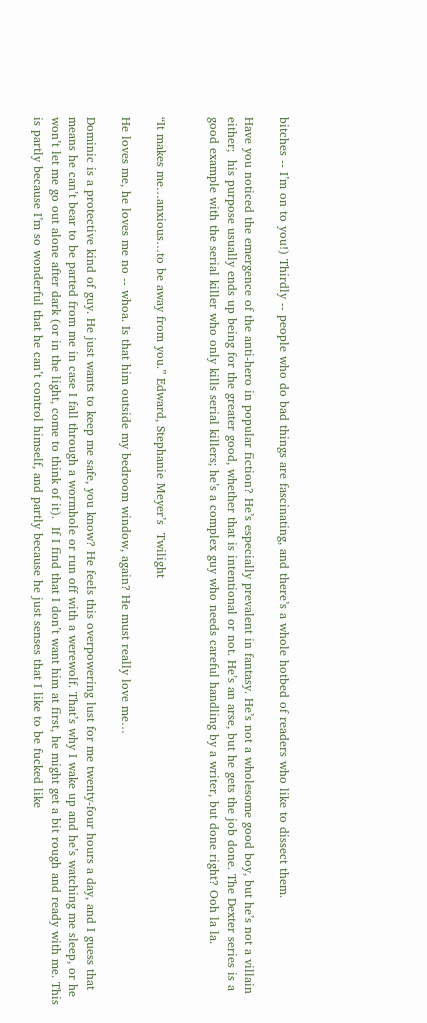bitches -- I’m on to you!) Thirdly -- people who do bad things are fascinating, and there’s a whole hotbed of readers who like to dissect them.

Have you noticed the emergence of the anti-hero in popular fiction? He’s especially prevalent in fantasy. He’s not a wholesome good boy, but he’s not a villain either;  his purpose usually ends up being for the greater good, whether that is intentional or not. He’s an arse, but he gets the job done. The Dexter series is a good example with the serial killer who only kills serial killers; he’s a complex guy who needs careful handling by a writer, but done right? Ooh la la.


“It makes me…anxious…to be away from you.” Edward, Stephanie Meyer’s  Twilight

He loves me, he loves me no -- whoa. Is that him outside my bedroom window, again? He must really love me…

Dominic is a protective kind of guy. He just wants to keep me safe, you know? He feels this overpowering lust for me twenty-four hours a day, and I guess that means he can’t bear to be parted from me in case I fall through a wormhole or run off with a werewolf. That’s why I wake up and he’s watching me sleep, or he won’t let me go out alone after dark (or in the light, come to think of it).  If I find that I don’t want him at first, he might get a bit rough and ready with me. This is partly because I’m so wonderful that he can’t control himself, and partly because he just senses that I like to be fucked like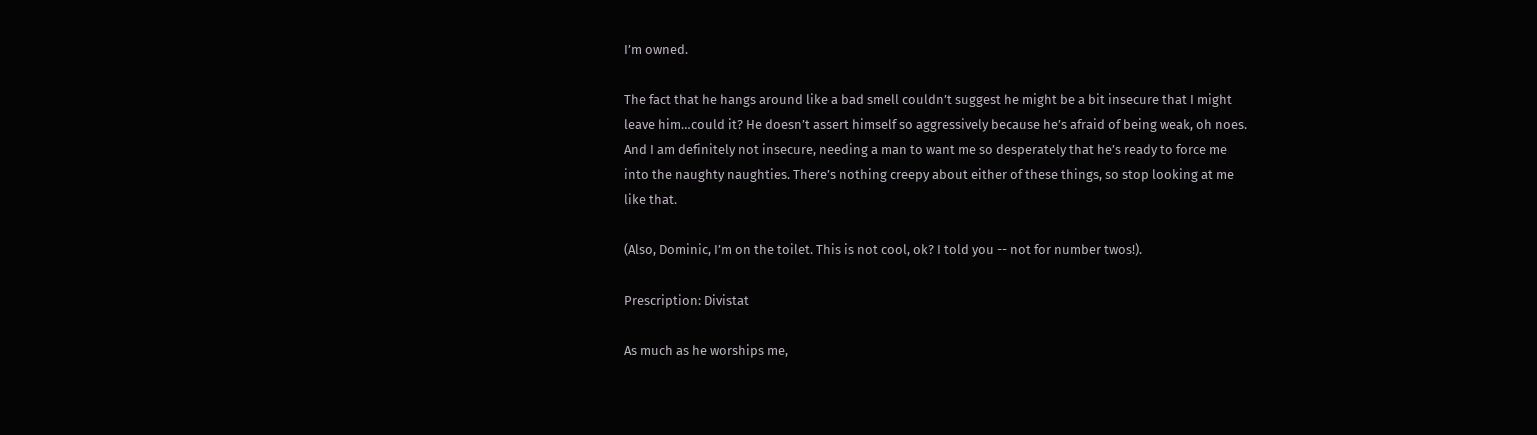I’m owned.

The fact that he hangs around like a bad smell couldn’t suggest he might be a bit insecure that I might leave him…could it? He doesn’t assert himself so aggressively because he’s afraid of being weak, oh noes. And I am definitely not insecure, needing a man to want me so desperately that he’s ready to force me into the naughty naughties. There’s nothing creepy about either of these things, so stop looking at me like that.

(Also, Dominic, I’m on the toilet. This is not cool, ok? I told you -- not for number twos!).

Prescription: Divistat

As much as he worships me,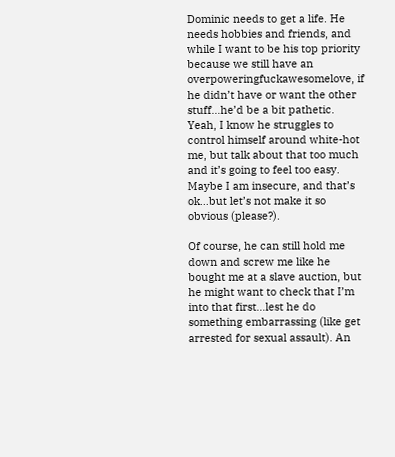Dominic needs to get a life. He needs hobbies and friends, and while I want to be his top priority because we still have an overpoweringfuckawesomelove, if he didn’t have or want the other stuff…he’d be a bit pathetic. Yeah, I know he struggles to control himself around white-hot me, but talk about that too much and it’s going to feel too easy. Maybe I am insecure, and that’s ok…but let’s not make it so obvious (please?).

Of course, he can still hold me down and screw me like he bought me at a slave auction, but he might want to check that I’m into that first…lest he do something embarrassing (like get arrested for sexual assault). An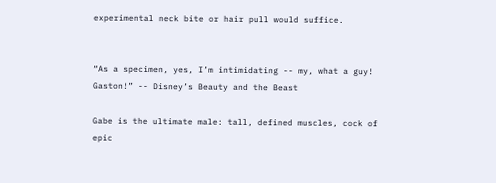experimental neck bite or hair pull would suffice.


“As a specimen, yes, I’m intimidating -- my, what a guy! Gaston!” -- Disney’s Beauty and the Beast

Gabe is the ultimate male: tall, defined muscles, cock of epic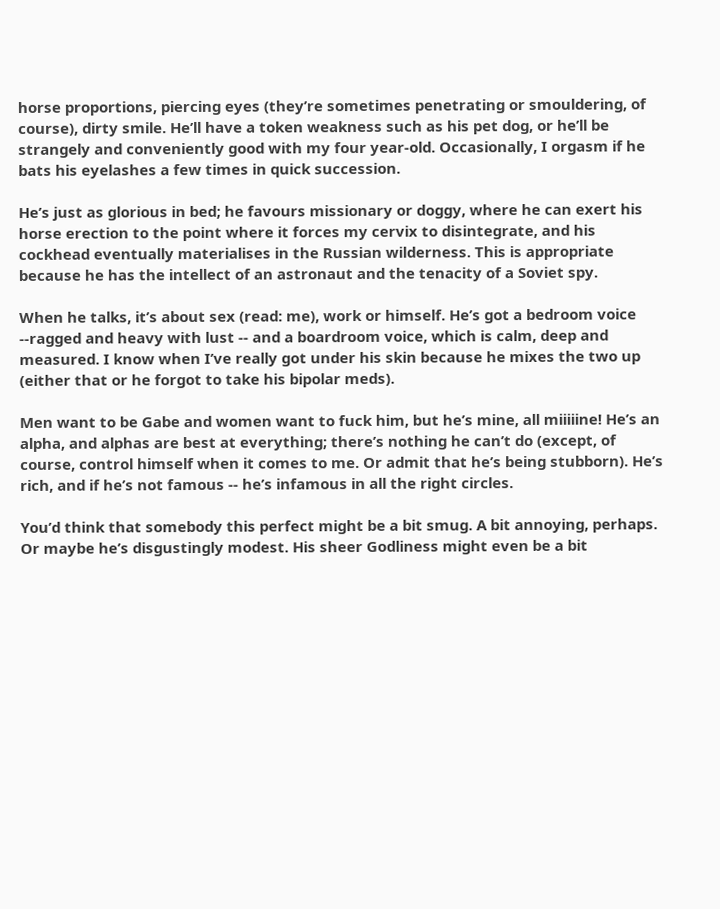horse proportions, piercing eyes (they’re sometimes penetrating or smouldering, of course), dirty smile. He’ll have a token weakness such as his pet dog, or he’ll be strangely and conveniently good with my four year-old. Occasionally, I orgasm if he bats his eyelashes a few times in quick succession.

He’s just as glorious in bed; he favours missionary or doggy, where he can exert his horse erection to the point where it forces my cervix to disintegrate, and his cockhead eventually materialises in the Russian wilderness. This is appropriate because he has the intellect of an astronaut and the tenacity of a Soviet spy.

When he talks, it’s about sex (read: me), work or himself. He’s got a bedroom voice --ragged and heavy with lust -- and a boardroom voice, which is calm, deep and measured. I know when I’ve really got under his skin because he mixes the two up (either that or he forgot to take his bipolar meds).

Men want to be Gabe and women want to fuck him, but he’s mine, all miiiiine! He’s an alpha, and alphas are best at everything; there’s nothing he can’t do (except, of course, control himself when it comes to me. Or admit that he’s being stubborn). He’s rich, and if he’s not famous -- he’s infamous in all the right circles.

You’d think that somebody this perfect might be a bit smug. A bit annoying, perhaps. Or maybe he’s disgustingly modest. His sheer Godliness might even be a bit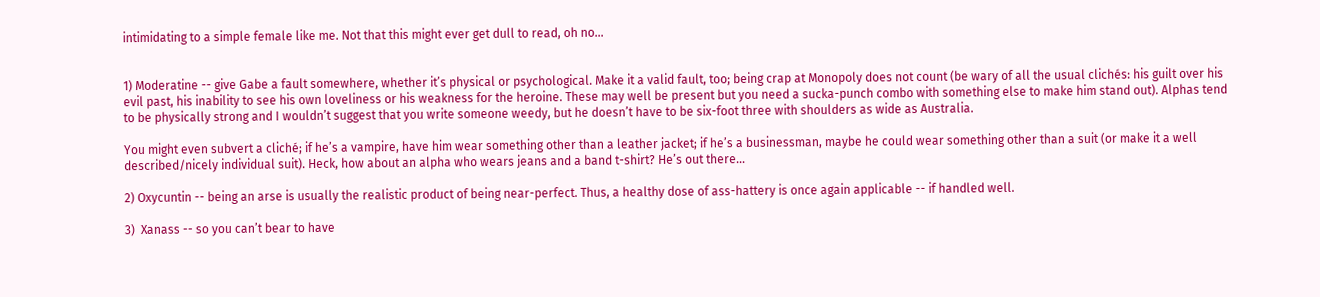intimidating to a simple female like me. Not that this might ever get dull to read, oh no…


1) Moderatine -- give Gabe a fault somewhere, whether it’s physical or psychological. Make it a valid fault, too; being crap at Monopoly does not count (be wary of all the usual clichés: his guilt over his evil past, his inability to see his own loveliness or his weakness for the heroine. These may well be present but you need a sucka-punch combo with something else to make him stand out). Alphas tend to be physically strong and I wouldn’t suggest that you write someone weedy, but he doesn’t have to be six-foot three with shoulders as wide as Australia.

You might even subvert a cliché; if he’s a vampire, have him wear something other than a leather jacket; if he’s a businessman, maybe he could wear something other than a suit (or make it a well described/nicely individual suit). Heck, how about an alpha who wears jeans and a band t-shirt? He’s out there…

2) Oxycuntin -- being an arse is usually the realistic product of being near-perfect. Thus, a healthy dose of ass-hattery is once again applicable -- if handled well.

3)  Xanass -- so you can’t bear to have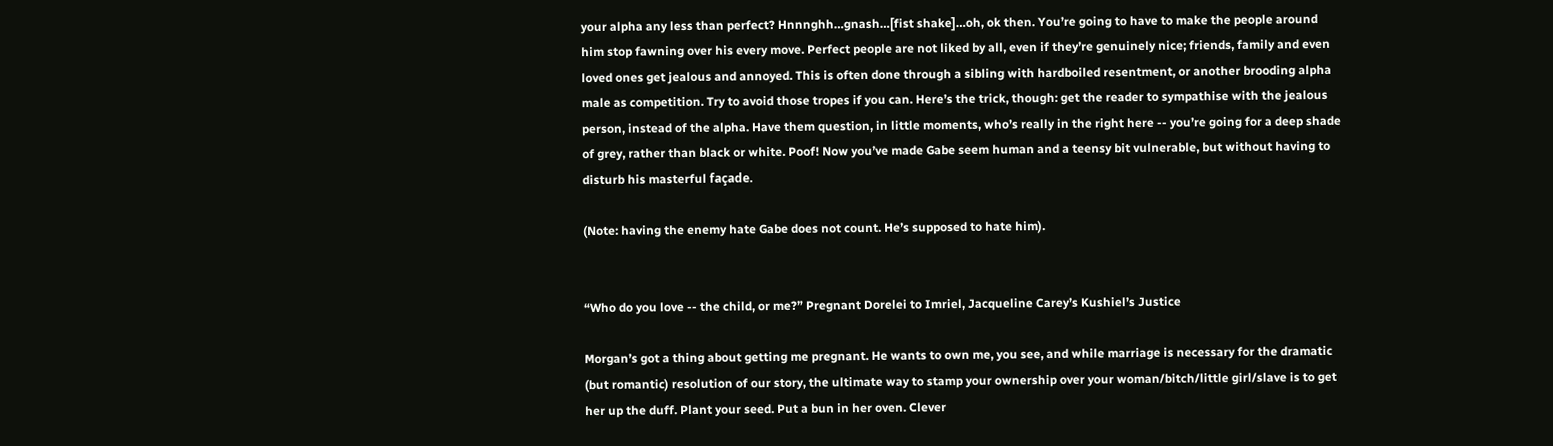your alpha any less than perfect? Hnnnghh…gnash…[fist shake]…oh, ok then. You’re going to have to make the people around him stop fawning over his every move. Perfect people are not liked by all, even if they’re genuinely nice; friends, family and even loved ones get jealous and annoyed. This is often done through a sibling with hardboiled resentment, or another brooding alpha male as competition. Try to avoid those tropes if you can. Here’s the trick, though: get the reader to sympathise with the jealous person, instead of the alpha. Have them question, in little moments, who’s really in the right here -- you’re going for a deep shade of grey, rather than black or white. Poof! Now you’ve made Gabe seem human and a teensy bit vulnerable, but without having to disturb his masterful façade.

(Note: having the enemy hate Gabe does not count. He’s supposed to hate him).


“Who do you love -- the child, or me?” Pregnant Dorelei to Imriel, Jacqueline Carey’s Kushiel’s Justice

Morgan’s got a thing about getting me pregnant. He wants to own me, you see, and while marriage is necessary for the dramatic (but romantic) resolution of our story, the ultimate way to stamp your ownership over your woman/bitch/little girl/slave is to get her up the duff. Plant your seed. Put a bun in her oven. Clever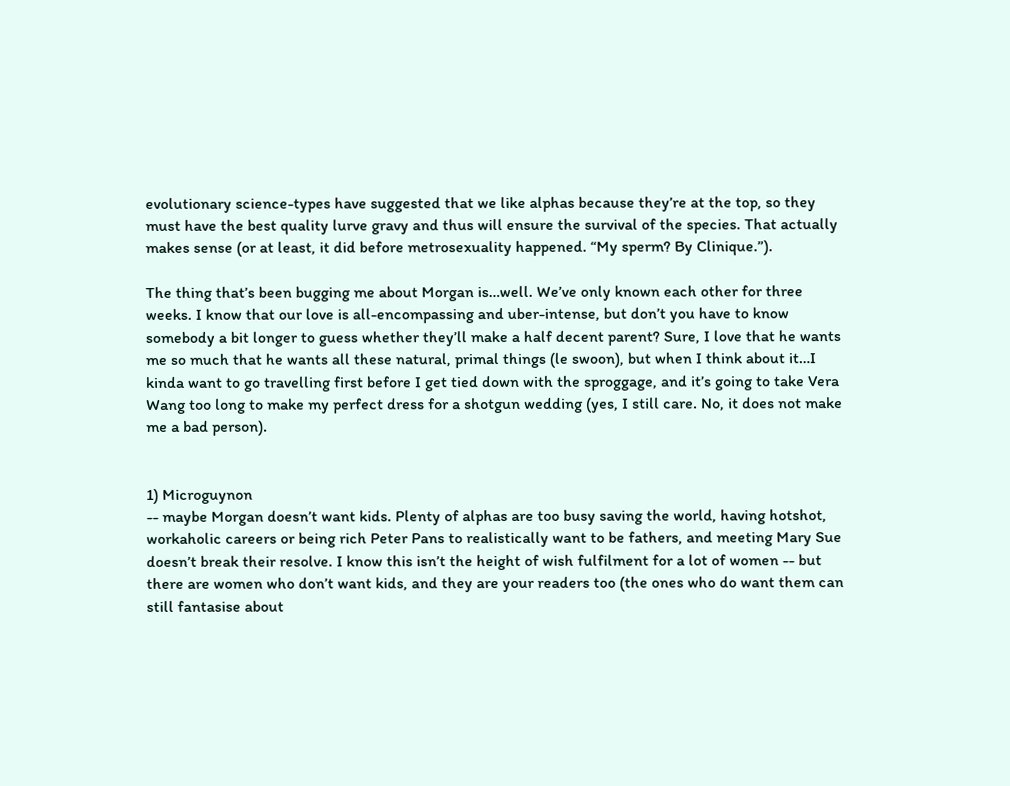evolutionary science-types have suggested that we like alphas because they’re at the top, so they must have the best quality lurve gravy and thus will ensure the survival of the species. That actually makes sense (or at least, it did before metrosexuality happened. “My sperm? By Clinique.”).

The thing that’s been bugging me about Morgan is…well. We’ve only known each other for three weeks. I know that our love is all-encompassing and uber-intense, but don’t you have to know somebody a bit longer to guess whether they’ll make a half decent parent? Sure, I love that he wants me so much that he wants all these natural, primal things (le swoon), but when I think about it…I kinda want to go travelling first before I get tied down with the sproggage, and it’s going to take Vera Wang too long to make my perfect dress for a shotgun wedding (yes, I still care. No, it does not make me a bad person).


1) Microguynon
-- maybe Morgan doesn’t want kids. Plenty of alphas are too busy saving the world, having hotshot, workaholic careers or being rich Peter Pans to realistically want to be fathers, and meeting Mary Sue doesn’t break their resolve. I know this isn’t the height of wish fulfilment for a lot of women -- but there are women who don’t want kids, and they are your readers too (the ones who do want them can still fantasise about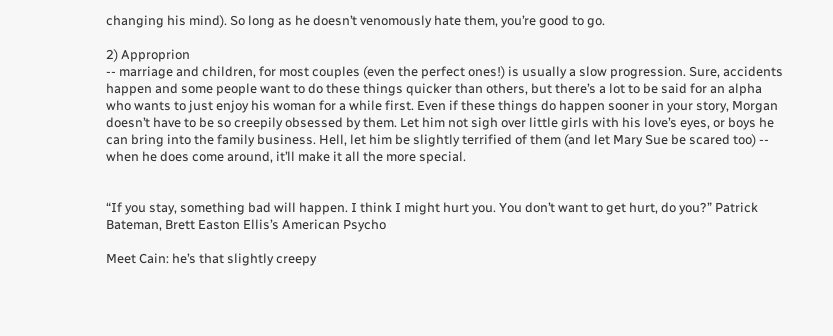changing his mind). So long as he doesn’t venomously hate them, you’re good to go.

2) Approprion
-- marriage and children, for most couples (even the perfect ones!) is usually a slow progression. Sure, accidents happen and some people want to do these things quicker than others, but there’s a lot to be said for an alpha who wants to just enjoy his woman for a while first. Even if these things do happen sooner in your story, Morgan doesn’t have to be so creepily obsessed by them. Let him not sigh over little girls with his love’s eyes, or boys he can bring into the family business. Hell, let him be slightly terrified of them (and let Mary Sue be scared too) -- when he does come around, it’ll make it all the more special.


“If you stay, something bad will happen. I think I might hurt you. You don’t want to get hurt, do you?” Patrick Bateman, Brett Easton Ellis’s American Psycho

Meet Cain: he’s that slightly creepy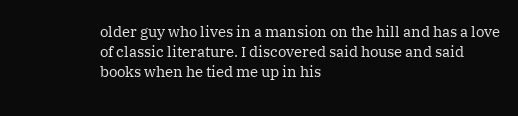older guy who lives in a mansion on the hill and has a love of classic literature. I discovered said house and said books when he tied me up in his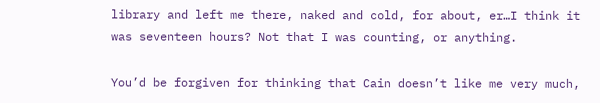library and left me there, naked and cold, for about, er…I think it was seventeen hours? Not that I was counting, or anything.

You’d be forgiven for thinking that Cain doesn’t like me very much,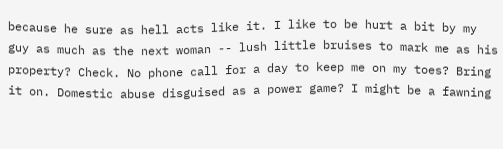because he sure as hell acts like it. I like to be hurt a bit by my guy as much as the next woman -- lush little bruises to mark me as his property? Check. No phone call for a day to keep me on my toes? Bring it on. Domestic abuse disguised as a power game? I might be a fawning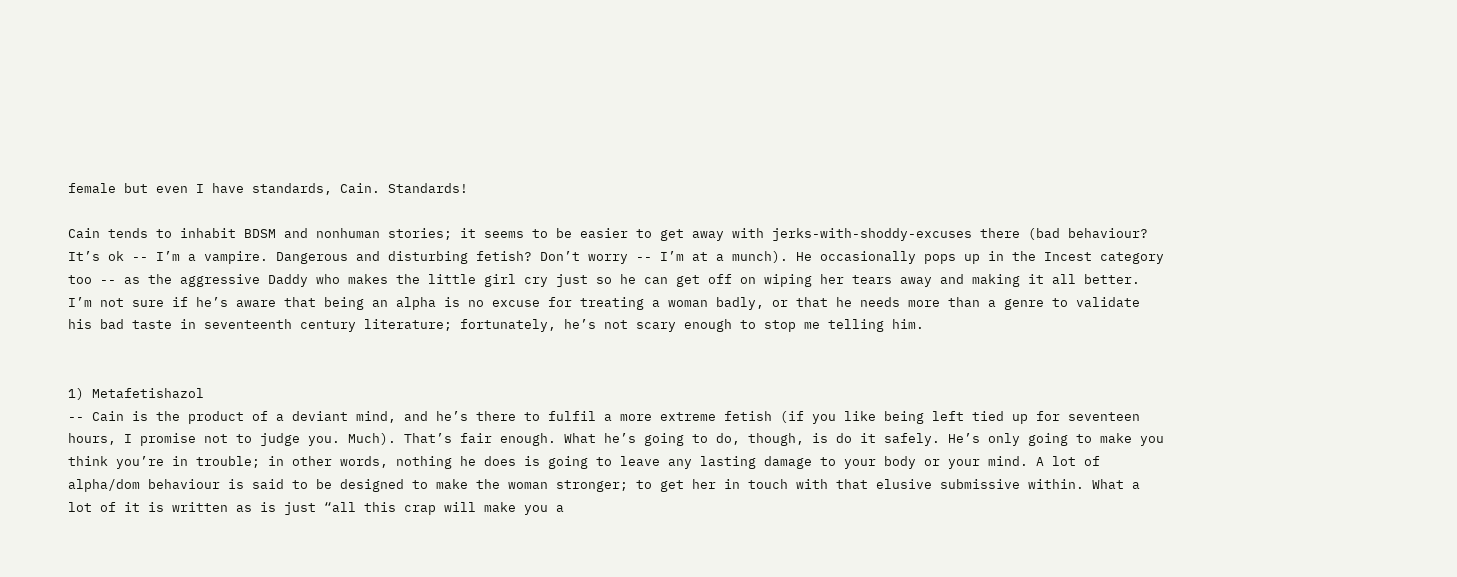female but even I have standards, Cain. Standards!

Cain tends to inhabit BDSM and nonhuman stories; it seems to be easier to get away with jerks-with-shoddy-excuses there (bad behaviour? It’s ok -- I’m a vampire. Dangerous and disturbing fetish? Don’t worry -- I’m at a munch). He occasionally pops up in the Incest category too -- as the aggressive Daddy who makes the little girl cry just so he can get off on wiping her tears away and making it all better. I’m not sure if he’s aware that being an alpha is no excuse for treating a woman badly, or that he needs more than a genre to validate his bad taste in seventeenth century literature; fortunately, he’s not scary enough to stop me telling him.


1) Metafetishazol
-- Cain is the product of a deviant mind, and he’s there to fulfil a more extreme fetish (if you like being left tied up for seventeen hours, I promise not to judge you. Much). That’s fair enough. What he’s going to do, though, is do it safely. He’s only going to make you think you’re in trouble; in other words, nothing he does is going to leave any lasting damage to your body or your mind. A lot of alpha/dom behaviour is said to be designed to make the woman stronger; to get her in touch with that elusive submissive within. What a lot of it is written as is just “all this crap will make you a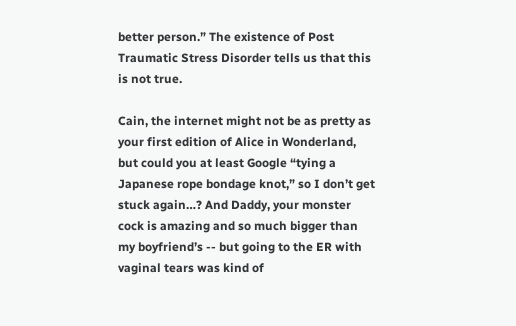better person.” The existence of Post Traumatic Stress Disorder tells us that this is not true.

Cain, the internet might not be as pretty as your first edition of Alice in Wonderland, but could you at least Google “tying a Japanese rope bondage knot,” so I don’t get stuck again…? And Daddy, your monster cock is amazing and so much bigger than my boyfriend’s -- but going to the ER with vaginal tears was kind of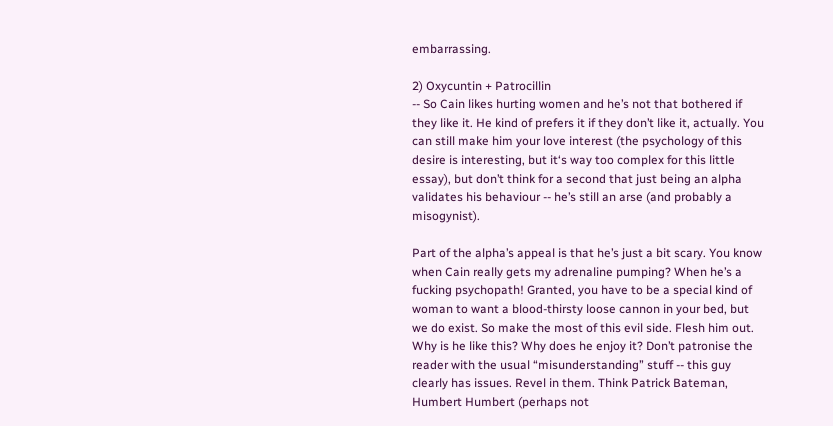embarrassing.

2) Oxycuntin + Patrocillin
-- So Cain likes hurting women and he’s not that bothered if they like it. He kind of prefers it if they don’t like it, actually. You can still make him your love interest (the psychology of this desire is interesting, but it‘s way too complex for this little essay), but don’t think for a second that just being an alpha validates his behaviour -- he’s still an arse (and probably a misogynist).

Part of the alpha’s appeal is that he’s just a bit scary. You know when Cain really gets my adrenaline pumping? When he’s a fucking psychopath! Granted, you have to be a special kind of woman to want a blood-thirsty loose cannon in your bed, but we do exist. So make the most of this evil side. Flesh him out. Why is he like this? Why does he enjoy it? Don’t patronise the reader with the usual “misunderstanding” stuff -- this guy clearly has issues. Revel in them. Think Patrick Bateman, Humbert Humbert (perhaps not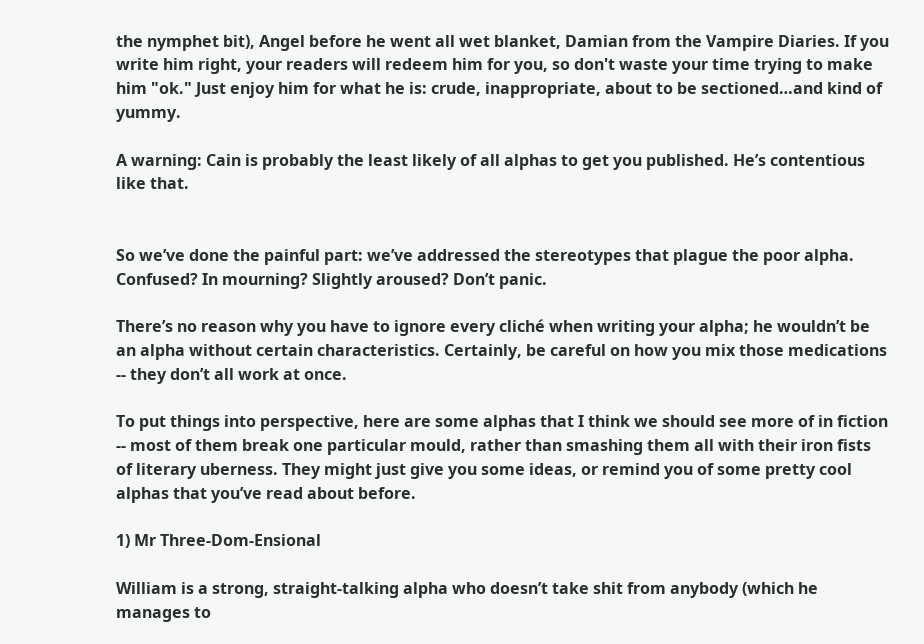the nymphet bit), Angel before he went all wet blanket, Damian from the Vampire Diaries. If you write him right, your readers will redeem him for you, so don't waste your time trying to make him "ok." Just enjoy him for what he is: crude, inappropriate, about to be sectioned…and kind of yummy.

A warning: Cain is probably the least likely of all alphas to get you published. He’s contentious like that.


So we’ve done the painful part: we’ve addressed the stereotypes that plague the poor alpha. Confused? In mourning? Slightly aroused? Don’t panic.

There’s no reason why you have to ignore every cliché when writing your alpha; he wouldn’t be an alpha without certain characteristics. Certainly, be careful on how you mix those medications -- they don’t all work at once.

To put things into perspective, here are some alphas that I think we should see more of in fiction -- most of them break one particular mould, rather than smashing them all with their iron fists of literary uberness. They might just give you some ideas, or remind you of some pretty cool alphas that you’ve read about before.

1) Mr Three-Dom-Ensional

William is a strong, straight-talking alpha who doesn’t take shit from anybody (which he manages to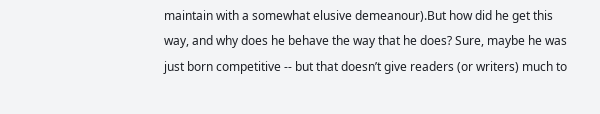maintain with a somewhat elusive demeanour).But how did he get this way, and why does he behave the way that he does? Sure, maybe he was just born competitive -- but that doesn’t give readers (or writers) much to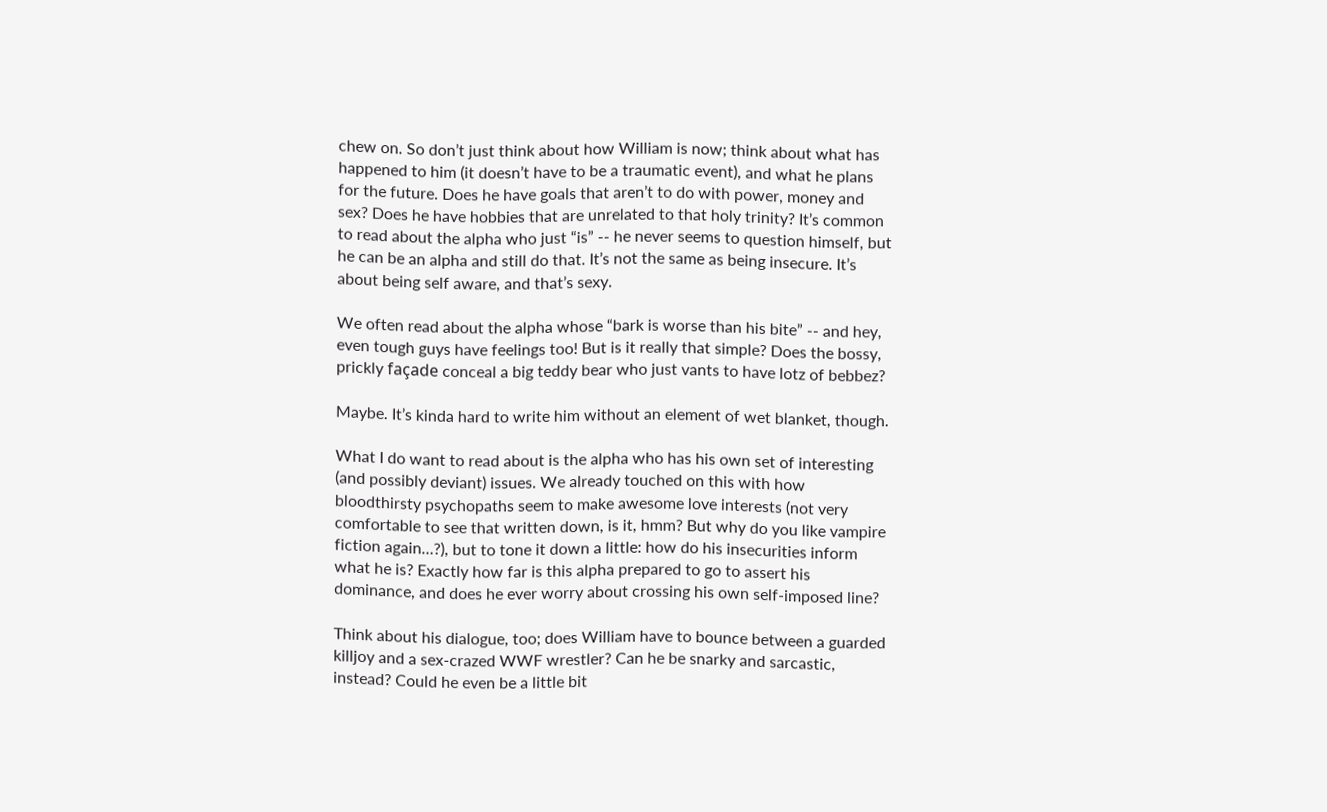chew on. So don’t just think about how William is now; think about what has happened to him (it doesn’t have to be a traumatic event), and what he plans for the future. Does he have goals that aren’t to do with power, money and sex? Does he have hobbies that are unrelated to that holy trinity? It’s common to read about the alpha who just “is” -- he never seems to question himself, but he can be an alpha and still do that. It’s not the same as being insecure. It’s about being self aware, and that’s sexy.

We often read about the alpha whose “bark is worse than his bite” -- and hey, even tough guys have feelings too! But is it really that simple? Does the bossy, prickly façade conceal a big teddy bear who just vants to have lotz of bebbez?

Maybe. It’s kinda hard to write him without an element of wet blanket, though.

What I do want to read about is the alpha who has his own set of interesting (and possibly deviant) issues. We already touched on this with how bloodthirsty psychopaths seem to make awesome love interests (not very comfortable to see that written down, is it, hmm? But why do you like vampire fiction again…?), but to tone it down a little: how do his insecurities inform what he is? Exactly how far is this alpha prepared to go to assert his dominance, and does he ever worry about crossing his own self-imposed line?

Think about his dialogue, too; does William have to bounce between a guarded killjoy and a sex-crazed WWF wrestler? Can he be snarky and sarcastic, instead? Could he even be a little bit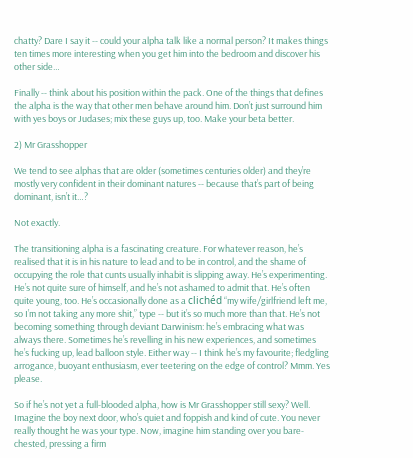chatty? Dare I say it -- could your alpha talk like a normal person? It makes things ten times more interesting when you get him into the bedroom and discover his other side…

Finally -- think about his position within the pack. One of the things that defines the alpha is the way that other men behave around him. Don’t just surround him with yes boys or Judases; mix these guys up, too. Make your beta better.

2) Mr Grasshopper

We tend to see alphas that are older (sometimes centuries older) and they’re mostly very confident in their dominant natures -- because that’s part of being dominant, isn’t it…?

Not exactly.

The transitioning alpha is a fascinating creature. For whatever reason, he’s realised that it is in his nature to lead and to be in control, and the shame of occupying the role that cunts usually inhabit is slipping away. He’s experimenting. He’s not quite sure of himself, and he’s not ashamed to admit that. He’s often quite young, too. He’s occasionally done as a clichéd “my wife/girlfriend left me, so I’m not taking any more shit,” type -- but it’s so much more than that. He’s not becoming something through deviant Darwinism: he’s embracing what was always there. Sometimes he’s revelling in his new experiences, and sometimes he’s fucking up, lead balloon style. Either way -- I think he’s my favourite; fledgling arrogance, buoyant enthusiasm, ever teetering on the edge of control? Mmm. Yes please.

So if he’s not yet a full-blooded alpha, how is Mr Grasshopper still sexy? Well. Imagine the boy next door, who’s quiet and foppish and kind of cute. You never really thought he was your type. Now, imagine him standing over you bare-chested, pressing a firm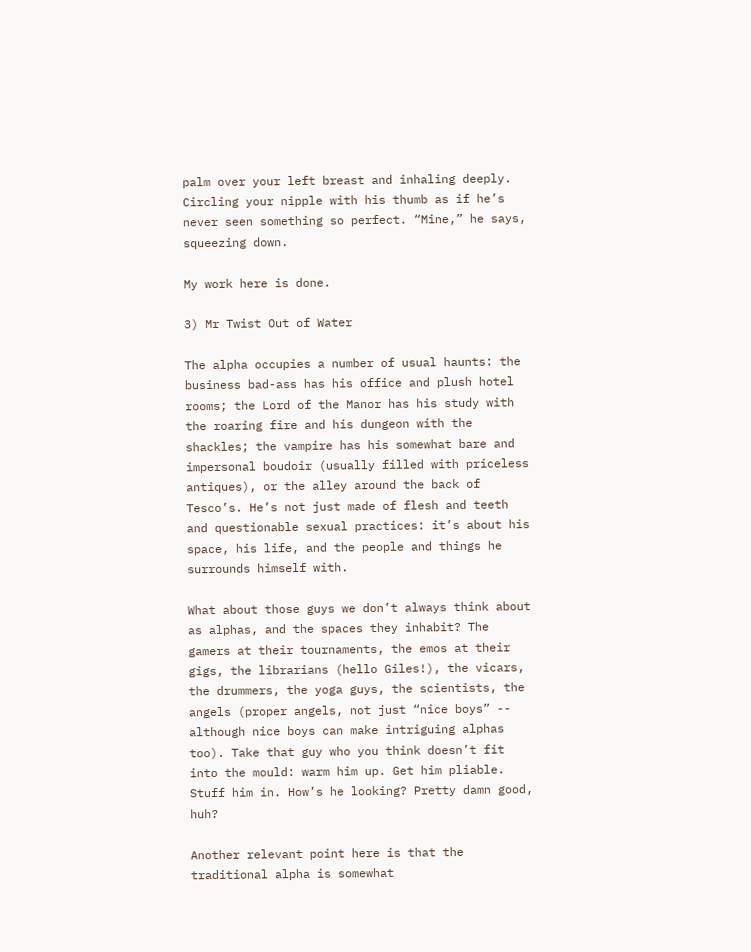palm over your left breast and inhaling deeply. Circling your nipple with his thumb as if he’s never seen something so perfect. “Mine,” he says, squeezing down.

My work here is done.

3) Mr Twist Out of Water

The alpha occupies a number of usual haunts: the business bad-ass has his office and plush hotel rooms; the Lord of the Manor has his study with the roaring fire and his dungeon with the shackles; the vampire has his somewhat bare and impersonal boudoir (usually filled with priceless antiques), or the alley around the back of Tesco’s. He’s not just made of flesh and teeth and questionable sexual practices: it’s about his space, his life, and the people and things he surrounds himself with.

What about those guys we don’t always think about as alphas, and the spaces they inhabit? The gamers at their tournaments, the emos at their gigs, the librarians (hello Giles!), the vicars, the drummers, the yoga guys, the scientists, the angels (proper angels, not just “nice boys” -- although nice boys can make intriguing alphas too). Take that guy who you think doesn’t fit into the mould: warm him up. Get him pliable. Stuff him in. How’s he looking? Pretty damn good, huh?

Another relevant point here is that the traditional alpha is somewhat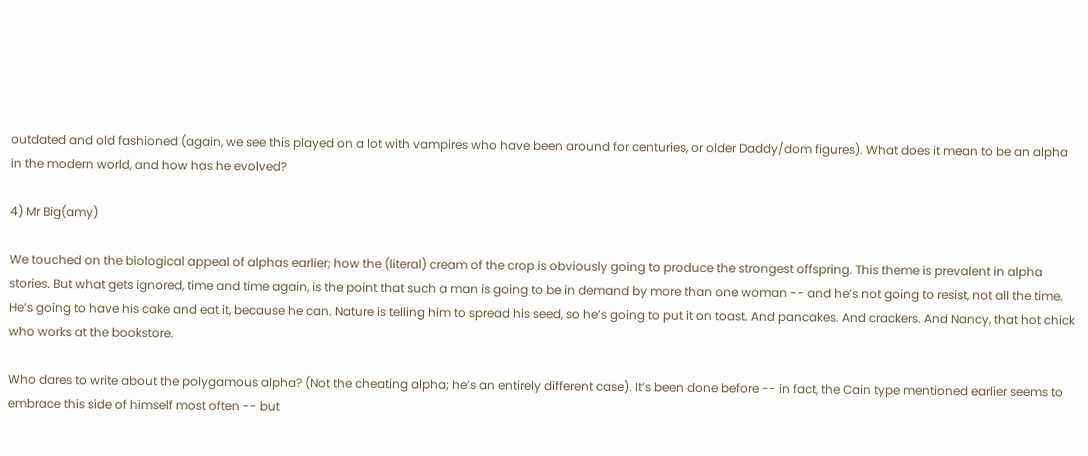outdated and old fashioned (again, we see this played on a lot with vampires who have been around for centuries, or older Daddy/dom figures). What does it mean to be an alpha in the modern world, and how has he evolved?

4) Mr Big(amy)

We touched on the biological appeal of alphas earlier; how the (literal) cream of the crop is obviously going to produce the strongest offspring. This theme is prevalent in alpha stories. But what gets ignored, time and time again, is the point that such a man is going to be in demand by more than one woman -- and he’s not going to resist, not all the time. He’s going to have his cake and eat it, because he can. Nature is telling him to spread his seed, so he’s going to put it on toast. And pancakes. And crackers. And Nancy, that hot chick who works at the bookstore.

Who dares to write about the polygamous alpha? (Not the cheating alpha; he’s an entirely different case). It’s been done before -- in fact, the Cain type mentioned earlier seems to embrace this side of himself most often -- but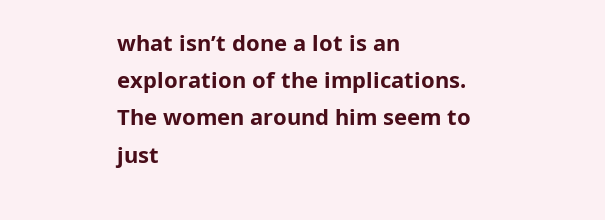what isn’t done a lot is an exploration of the implications. The women around him seem to just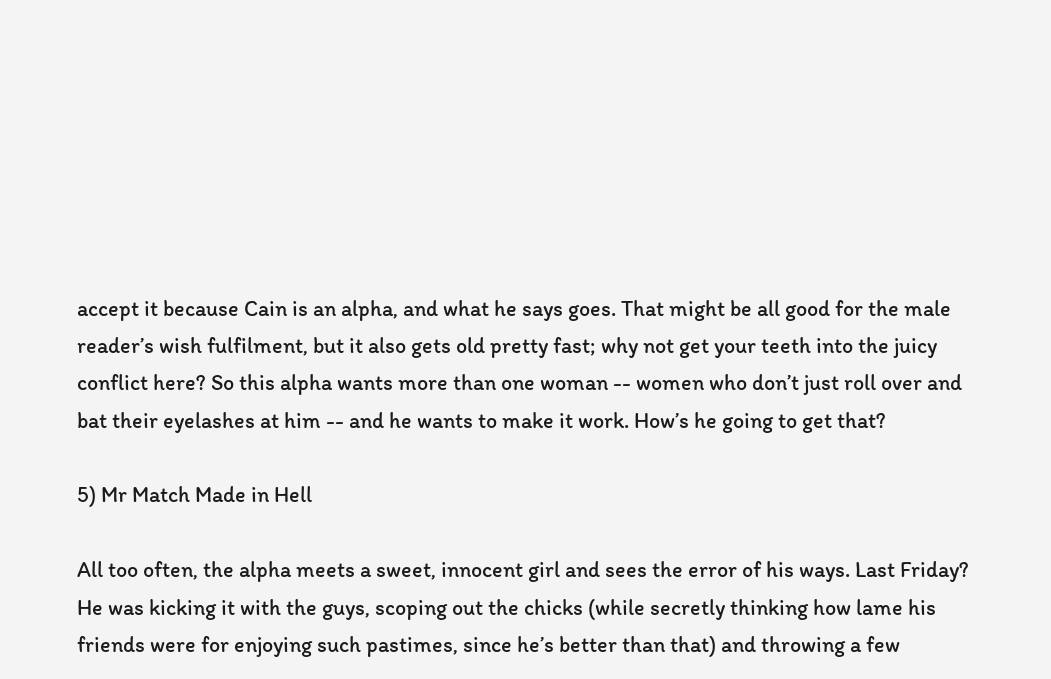accept it because Cain is an alpha, and what he says goes. That might be all good for the male reader’s wish fulfilment, but it also gets old pretty fast; why not get your teeth into the juicy conflict here? So this alpha wants more than one woman -- women who don’t just roll over and bat their eyelashes at him -- and he wants to make it work. How’s he going to get that?

5) Mr Match Made in Hell

All too often, the alpha meets a sweet, innocent girl and sees the error of his ways. Last Friday? He was kicking it with the guys, scoping out the chicks (while secretly thinking how lame his friends were for enjoying such pastimes, since he’s better than that) and throwing a few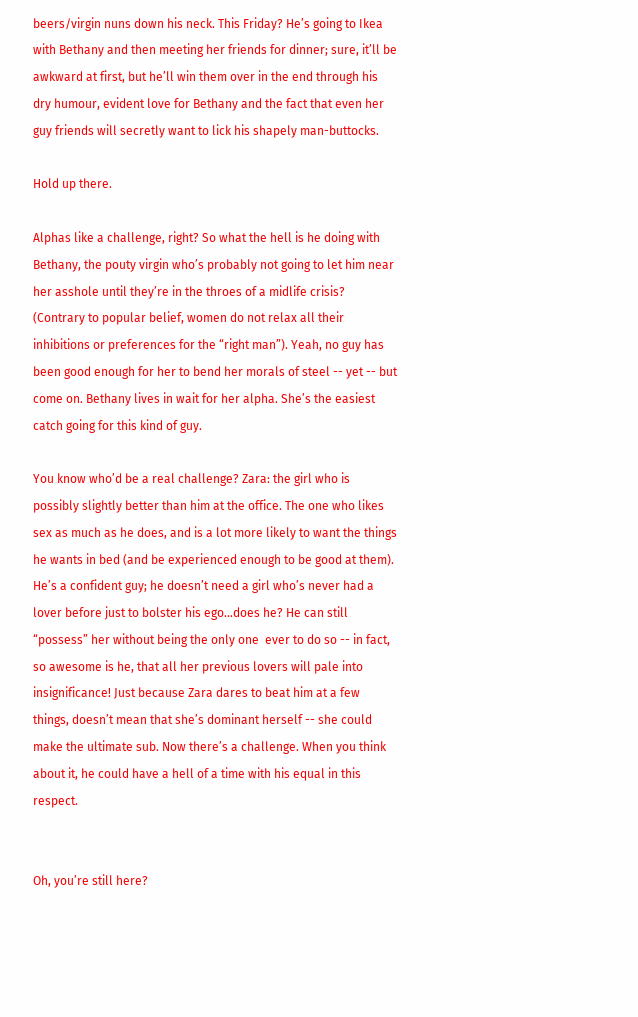beers/virgin nuns down his neck. This Friday? He’s going to Ikea with Bethany and then meeting her friends for dinner; sure, it’ll be awkward at first, but he’ll win them over in the end through his dry humour, evident love for Bethany and the fact that even her guy friends will secretly want to lick his shapely man-buttocks.

Hold up there.

Alphas like a challenge, right? So what the hell is he doing with Bethany, the pouty virgin who’s probably not going to let him near her asshole until they’re in the throes of a midlife crisis? (Contrary to popular belief, women do not relax all their inhibitions or preferences for the “right man”). Yeah, no guy has been good enough for her to bend her morals of steel -- yet -- but come on. Bethany lives in wait for her alpha. She’s the easiest catch going for this kind of guy.

You know who’d be a real challenge? Zara: the girl who is possibly slightly better than him at the office. The one who likes sex as much as he does, and is a lot more likely to want the things he wants in bed (and be experienced enough to be good at them). He’s a confident guy; he doesn’t need a girl who’s never had a lover before just to bolster his ego…does he? He can still “possess” her without being the only one  ever to do so -- in fact, so awesome is he, that all her previous lovers will pale into insignificance! Just because Zara dares to beat him at a few things, doesn’t mean that she’s dominant herself -- she could make the ultimate sub. Now there’s a challenge. When you think about it, he could have a hell of a time with his equal in this respect.


Oh, you’re still here?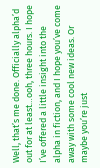Well, that’s me done. Officially alpha’d out for at least…ooh, three hours. I hope I’ve offered a little insight into the alpha in fiction, and I hope you’ve come away with some cool new ideas. Or maybe you’re just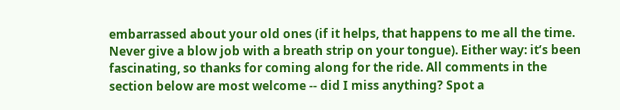embarrassed about your old ones (if it helps, that happens to me all the time. Never give a blow job with a breath strip on your tongue). Either way: it’s been fascinating, so thanks for coming along for the ride. All comments in the section below are most welcome -- did I miss anything? Spot a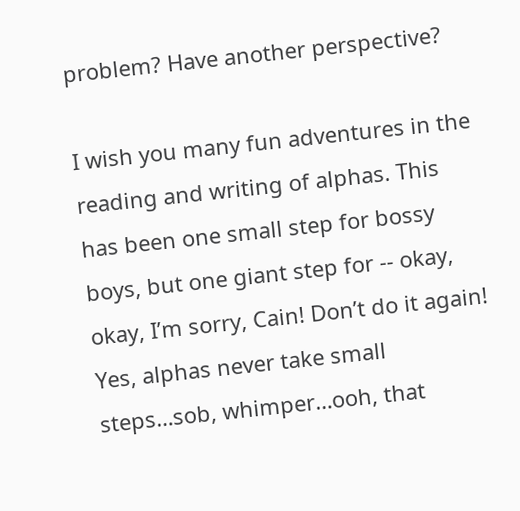problem? Have another perspective?

I wish you many fun adventures in the reading and writing of alphas. This has been one small step for bossy boys, but one giant step for -- okay, okay, I’m sorry, Cain! Don’t do it again! Yes, alphas never take small steps…sob, whimper…ooh, that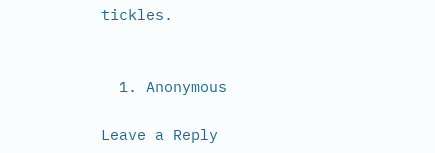tickles.


  1. Anonymous

Leave a Reply